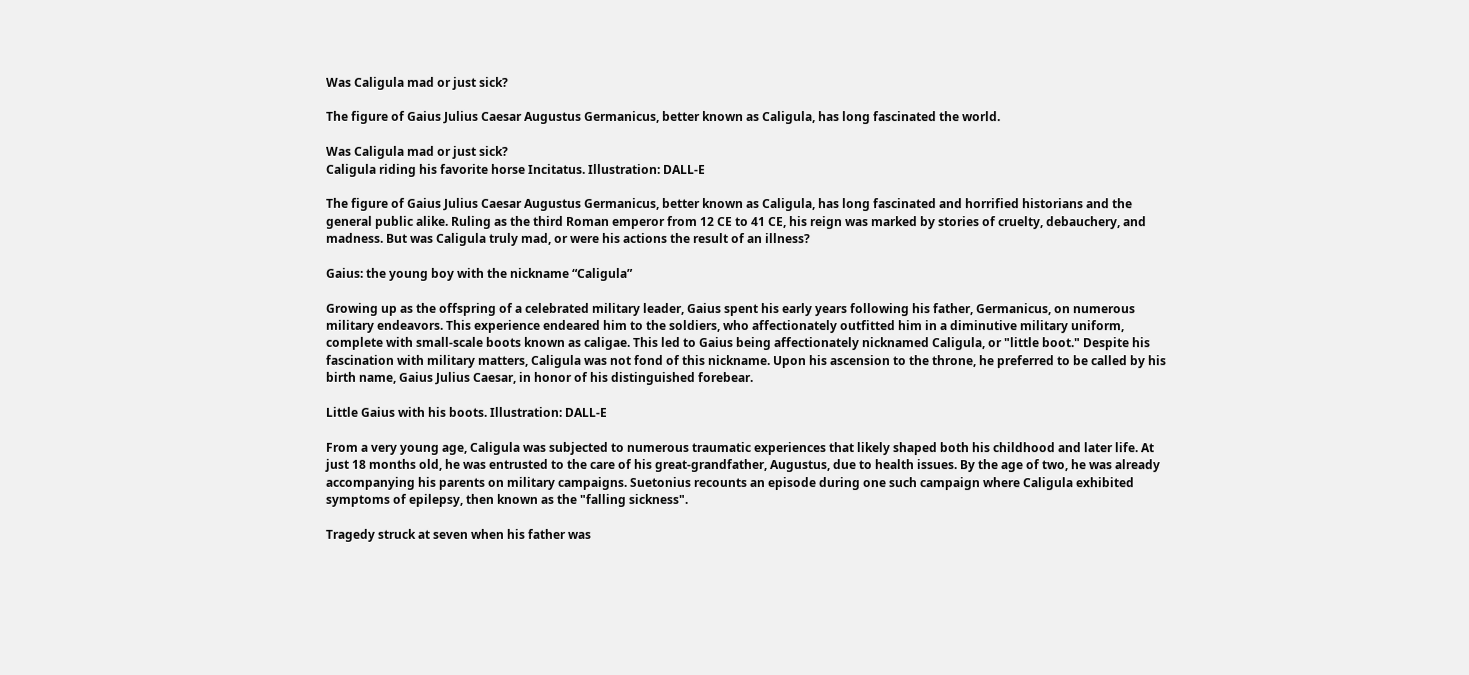Was Caligula mad or just sick?

The figure of Gaius Julius Caesar Augustus Germanicus, better known as Caligula, has long fascinated the world.

Was Caligula mad or just sick?
Caligula riding his favorite horse Incitatus. Illustration: DALL-E

The figure of Gaius Julius Caesar Augustus Germanicus, better known as Caligula, has long fascinated and horrified historians and the general public alike. Ruling as the third Roman emperor from 12 CE to 41 CE, his reign was marked by stories of cruelty, debauchery, and madness. But was Caligula truly mad, or were his actions the result of an illness?

Gaius: the young boy with the nickname “Caligula”

Growing up as the offspring of a celebrated military leader, Gaius spent his early years following his father, Germanicus, on numerous military endeavors. This experience endeared him to the soldiers, who affectionately outfitted him in a diminutive military uniform, complete with small-scale boots known as caligae. This led to Gaius being affectionately nicknamed Caligula, or "little boot." Despite his fascination with military matters, Caligula was not fond of this nickname. Upon his ascension to the throne, he preferred to be called by his birth name, Gaius Julius Caesar, in honor of his distinguished forebear.

Little Gaius with his boots. Illustration: DALL-E

From a very young age, Caligula was subjected to numerous traumatic experiences that likely shaped both his childhood and later life. At just 18 months old, he was entrusted to the care of his great-grandfather, Augustus, due to health issues. By the age of two, he was already accompanying his parents on military campaigns. Suetonius recounts an episode during one such campaign where Caligula exhibited symptoms of epilepsy, then known as the "falling sickness".

Tragedy struck at seven when his father was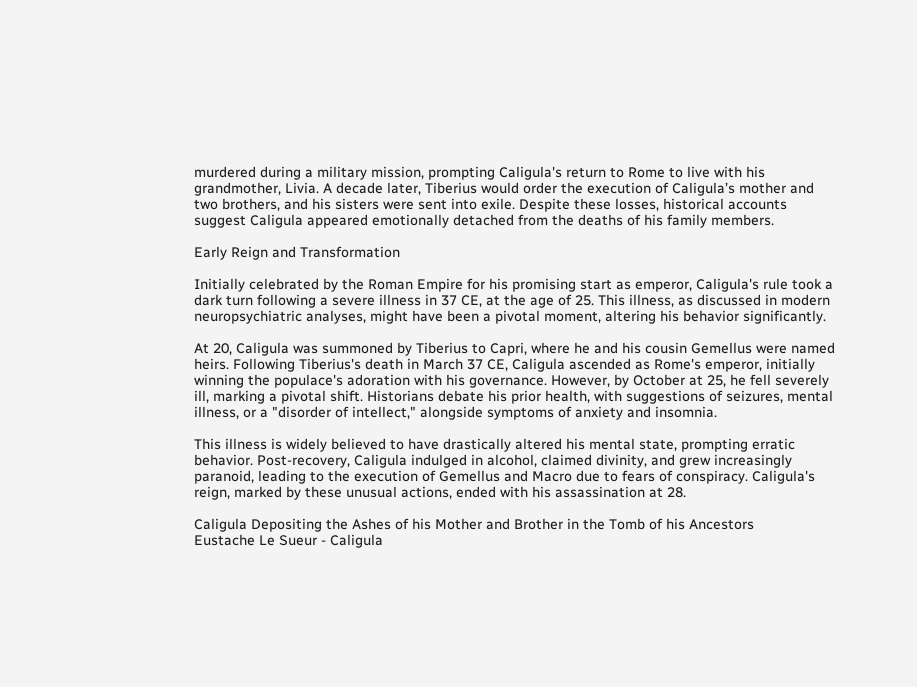murdered during a military mission, prompting Caligula's return to Rome to live with his grandmother, Livia. A decade later, Tiberius would order the execution of Caligula’s mother and two brothers, and his sisters were sent into exile. Despite these losses, historical accounts suggest Caligula appeared emotionally detached from the deaths of his family members.

Early Reign and Transformation

Initially celebrated by the Roman Empire for his promising start as emperor, Caligula's rule took a dark turn following a severe illness in 37 CE, at the age of 25. This illness, as discussed in modern neuropsychiatric analyses, might have been a pivotal moment, altering his behavior significantly.

At 20, Caligula was summoned by Tiberius to Capri, where he and his cousin Gemellus were named heirs. Following Tiberius's death in March 37 CE, Caligula ascended as Rome's emperor, initially winning the populace's adoration with his governance. However, by October at 25, he fell severely ill, marking a pivotal shift. Historians debate his prior health, with suggestions of seizures, mental illness, or a "disorder of intellect," alongside symptoms of anxiety and insomnia.

This illness is widely believed to have drastically altered his mental state, prompting erratic behavior. Post-recovery, Caligula indulged in alcohol, claimed divinity, and grew increasingly paranoid, leading to the execution of Gemellus and Macro due to fears of conspiracy. Caligula's reign, marked by these unusual actions, ended with his assassination at 28.

Caligula Depositing the Ashes of his Mother and Brother in the Tomb of his Ancestors
Eustache Le Sueur - Caligula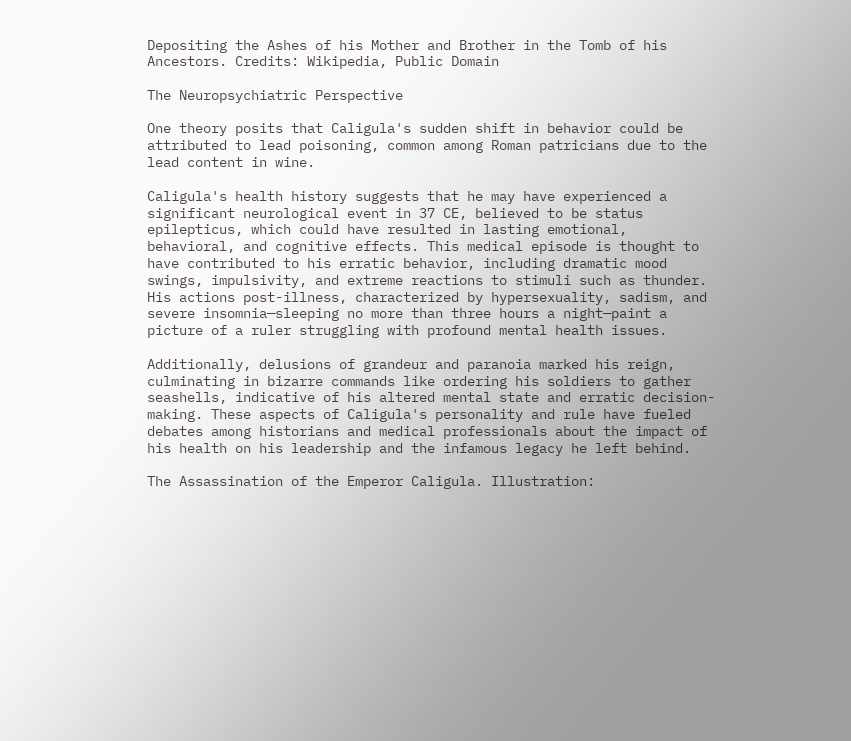Depositing the Ashes of his Mother and Brother in the Tomb of his Ancestors. Credits: Wikipedia, Public Domain

The Neuropsychiatric Perspective

One theory posits that Caligula's sudden shift in behavior could be attributed to lead poisoning, common among Roman patricians due to the lead content in wine.

Caligula's health history suggests that he may have experienced a significant neurological event in 37 CE, believed to be status epilepticus, which could have resulted in lasting emotional, behavioral, and cognitive effects. This medical episode is thought to have contributed to his erratic behavior, including dramatic mood swings, impulsivity, and extreme reactions to stimuli such as thunder. His actions post-illness, characterized by hypersexuality, sadism, and severe insomnia—sleeping no more than three hours a night—paint a picture of a ruler struggling with profound mental health issues.

Additionally, delusions of grandeur and paranoia marked his reign, culminating in bizarre commands like ordering his soldiers to gather seashells, indicative of his altered mental state and erratic decision-making. These aspects of Caligula's personality and rule have fueled debates among historians and medical professionals about the impact of his health on his leadership and the infamous legacy he left behind.

The Assassination of the Emperor Caligula. Illustration: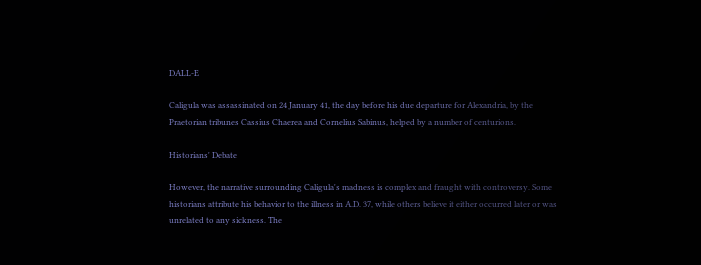DALL-E

Caligula was assassinated on 24 January 41, the day before his due departure for Alexandria, by the Praetorian tribunes Cassius Chaerea and Cornelius Sabinus, helped by a number of centurions.

Historians' Debate

However, the narrative surrounding Caligula's madness is complex and fraught with controversy. Some historians attribute his behavior to the illness in A.D. 37, while others believe it either occurred later or was unrelated to any sickness. The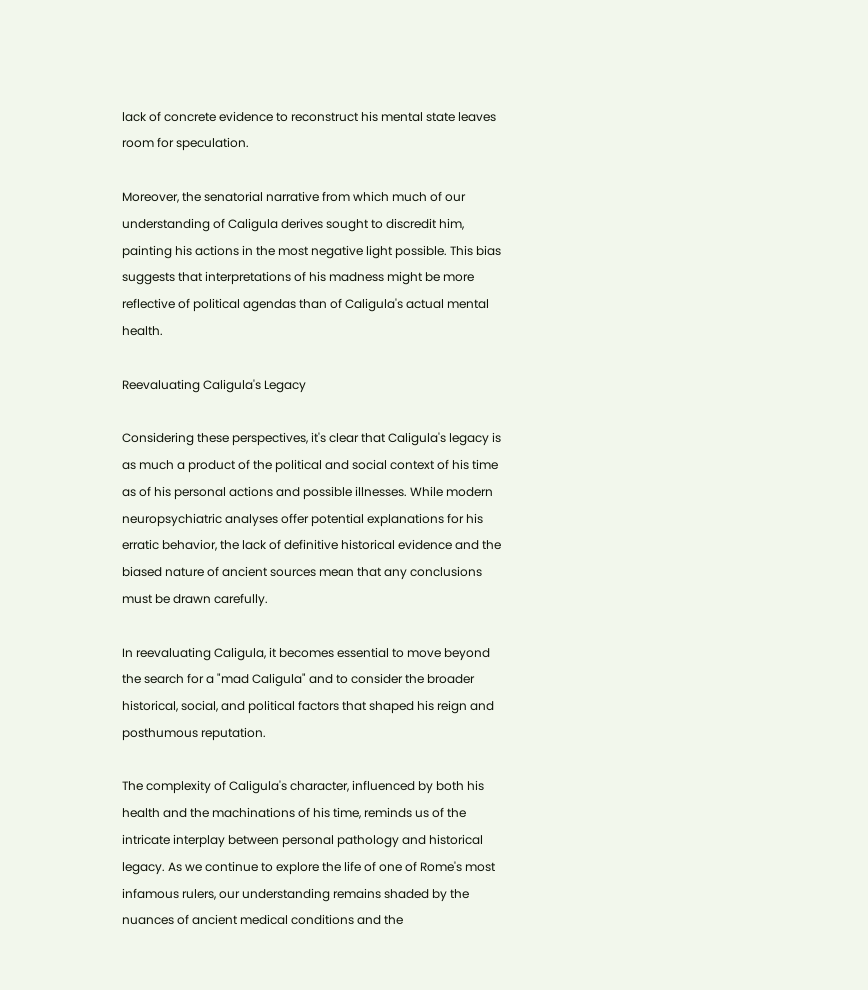lack of concrete evidence to reconstruct his mental state leaves room for speculation.

Moreover, the senatorial narrative from which much of our understanding of Caligula derives sought to discredit him, painting his actions in the most negative light possible. This bias suggests that interpretations of his madness might be more reflective of political agendas than of Caligula's actual mental health.

Reevaluating Caligula's Legacy

Considering these perspectives, it's clear that Caligula's legacy is as much a product of the political and social context of his time as of his personal actions and possible illnesses. While modern neuropsychiatric analyses offer potential explanations for his erratic behavior, the lack of definitive historical evidence and the biased nature of ancient sources mean that any conclusions must be drawn carefully.

In reevaluating Caligula, it becomes essential to move beyond the search for a "mad Caligula" and to consider the broader historical, social, and political factors that shaped his reign and posthumous reputation.

The complexity of Caligula's character, influenced by both his health and the machinations of his time, reminds us of the intricate interplay between personal pathology and historical legacy. As we continue to explore the life of one of Rome's most infamous rulers, our understanding remains shaded by the nuances of ancient medical conditions and the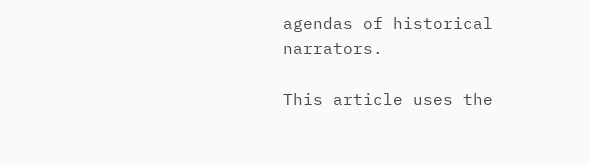agendas of historical narrators.

This article uses the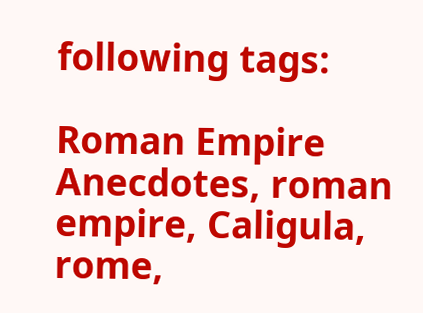following tags:

Roman Empire Anecdotes, roman empire, Caligula, rome,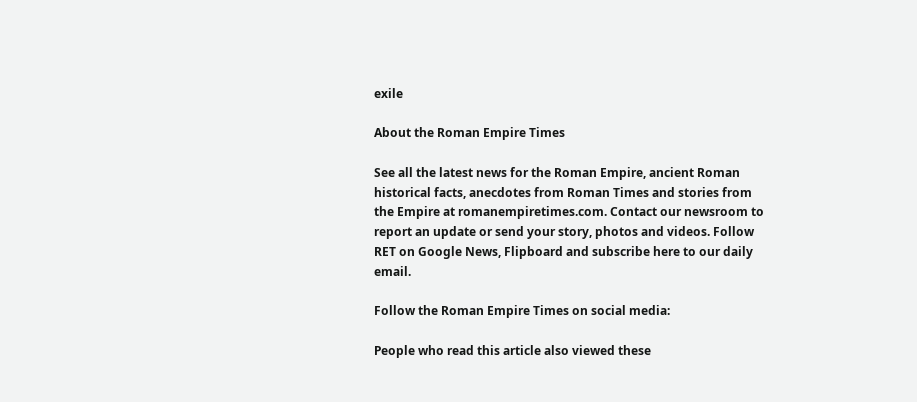exile

About the Roman Empire Times

See all the latest news for the Roman Empire, ancient Roman historical facts, anecdotes from Roman Times and stories from the Empire at romanempiretimes.com. Contact our newsroom to report an update or send your story, photos and videos. Follow RET on Google News, Flipboard and subscribe here to our daily email.

Follow the Roman Empire Times on social media:

People who read this article also viewed these